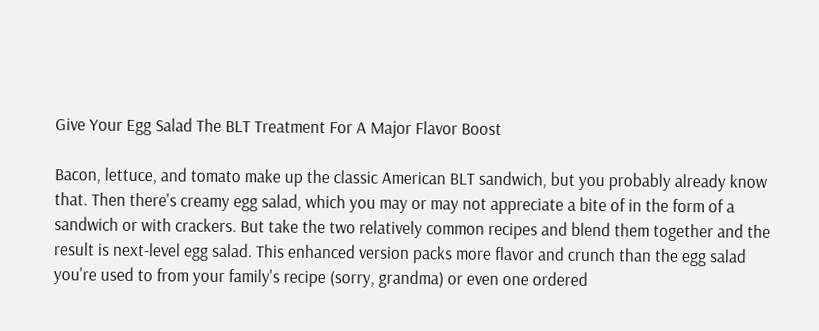Give Your Egg Salad The BLT Treatment For A Major Flavor Boost

Bacon, lettuce, and tomato make up the classic American BLT sandwich, but you probably already know that. Then there's creamy egg salad, which you may or may not appreciate a bite of in the form of a sandwich or with crackers. But take the two relatively common recipes and blend them together and the result is next-level egg salad. This enhanced version packs more flavor and crunch than the egg salad you're used to from your family's recipe (sorry, grandma) or even one ordered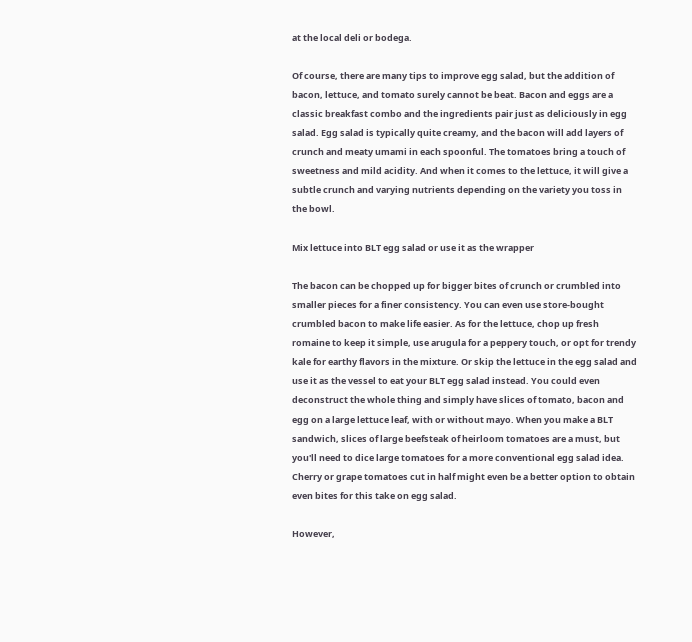at the local deli or bodega.

Of course, there are many tips to improve egg salad, but the addition of bacon, lettuce, and tomato surely cannot be beat. Bacon and eggs are a classic breakfast combo and the ingredients pair just as deliciously in egg salad. Egg salad is typically quite creamy, and the bacon will add layers of crunch and meaty umami in each spoonful. The tomatoes bring a touch of sweetness and mild acidity. And when it comes to the lettuce, it will give a subtle crunch and varying nutrients depending on the variety you toss in the bowl.

Mix lettuce into BLT egg salad or use it as the wrapper

The bacon can be chopped up for bigger bites of crunch or crumbled into smaller pieces for a finer consistency. You can even use store-bought crumbled bacon to make life easier. As for the lettuce, chop up fresh romaine to keep it simple, use arugula for a peppery touch, or opt for trendy kale for earthy flavors in the mixture. Or skip the lettuce in the egg salad and use it as the vessel to eat your BLT egg salad instead. You could even deconstruct the whole thing and simply have slices of tomato, bacon and egg on a large lettuce leaf, with or without mayo. When you make a BLT sandwich, slices of large beefsteak of heirloom tomatoes are a must, but you'll need to dice large tomatoes for a more conventional egg salad idea. Cherry or grape tomatoes cut in half might even be a better option to obtain even bites for this take on egg salad.

However,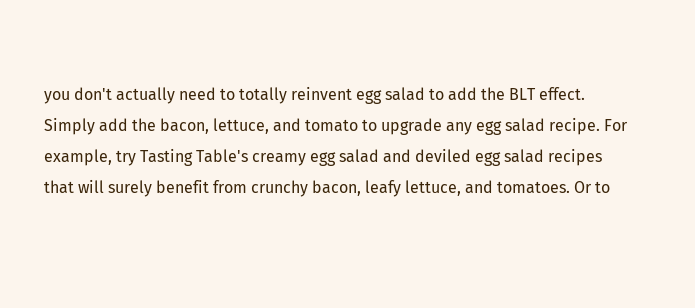you don't actually need to totally reinvent egg salad to add the BLT effect. Simply add the bacon, lettuce, and tomato to upgrade any egg salad recipe. For example, try Tasting Table's creamy egg salad and deviled egg salad recipes that will surely benefit from crunchy bacon, leafy lettuce, and tomatoes. Or to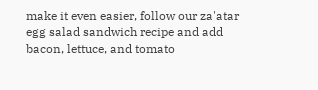make it even easier, follow our za'atar egg salad sandwich recipe and add bacon, lettuce, and tomato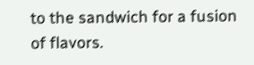to the sandwich for a fusion of flavors.